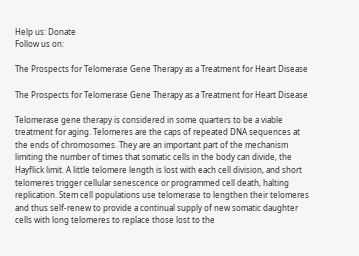Help us: Donate
Follow us on:

The Prospects for Telomerase Gene Therapy as a Treatment for Heart Disease

The Prospects for Telomerase Gene Therapy as a Treatment for Heart Disease

Telomerase gene therapy is considered in some quarters to be a viable treatment for aging. Telomeres are the caps of repeated DNA sequences at the ends of chromosomes. They are an important part of the mechanism limiting the number of times that somatic cells in the body can divide, the Hayflick limit. A little telomere length is lost with each cell division, and short telomeres trigger cellular senescence or programmed cell death, halting replication. Stem cell populations use telomerase to lengthen their telomeres and thus self-renew to provide a continual supply of new somatic daughter cells with long telomeres to replace those lost to the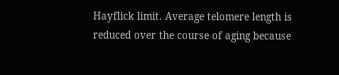Hayflick limit. Average telomere length is reduced over the course of aging because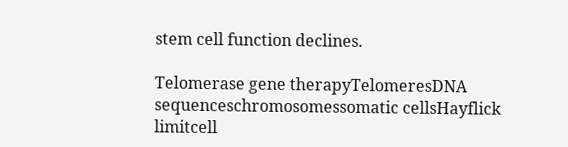stem cell function declines.

Telomerase gene therapyTelomeresDNA sequenceschromosomessomatic cellsHayflick limitcell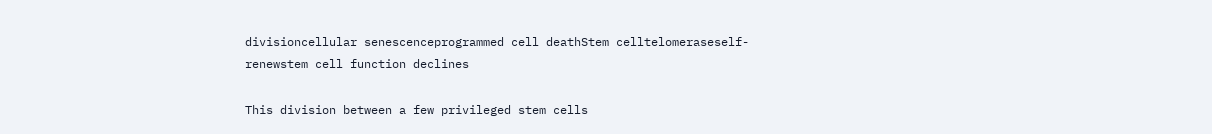divisioncellular senescenceprogrammed cell deathStem celltelomeraseself-renewstem cell function declines

This division between a few privileged stem cells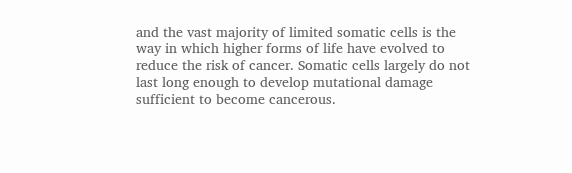and the vast majority of limited somatic cells is the way in which higher forms of life have evolved to reduce the risk of cancer. Somatic cells largely do not last long enough to develop mutational damage sufficient to become cancerous.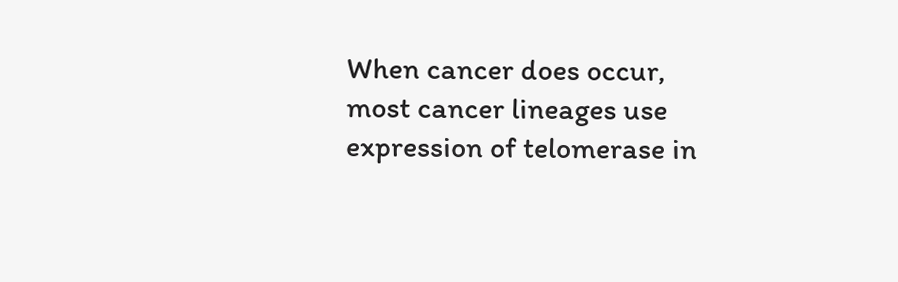When cancer does occur, most cancer lineages use expression of telomerase in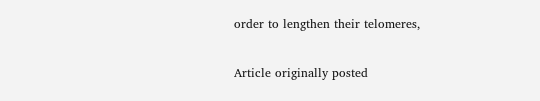order to lengthen their telomeres,


Article originally posted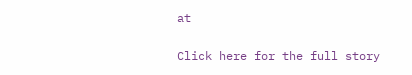at

Click here for the full story